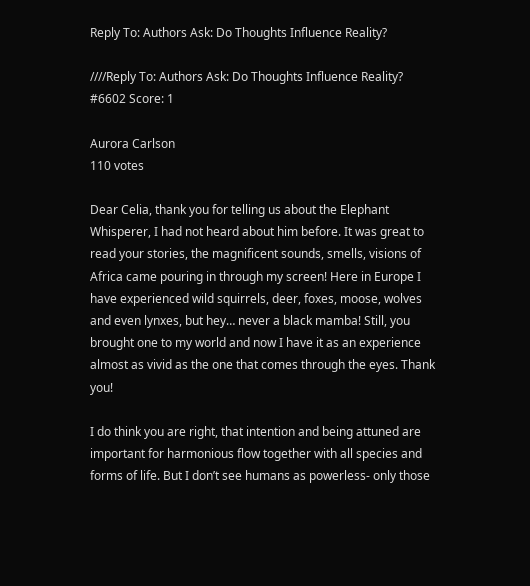Reply To: Authors Ask: Do Thoughts Influence Reality?

////Reply To: Authors Ask: Do Thoughts Influence Reality?
#6602 Score: 1

Aurora Carlson
110 votes

Dear Celia, thank you for telling us about the Elephant Whisperer, I had not heard about him before. It was great to read your stories, the magnificent sounds, smells, visions of Africa came pouring in through my screen! Here in Europe I have experienced wild squirrels, deer, foxes, moose, wolves and even lynxes, but hey… never a black mamba! Still, you brought one to my world and now I have it as an experience almost as vivid as the one that comes through the eyes. Thank you!

I do think you are right, that intention and being attuned are important for harmonious flow together with all species and forms of life. But I don’t see humans as powerless- only those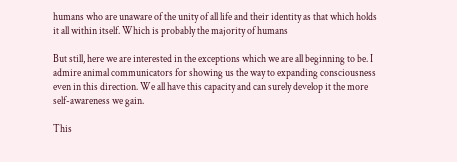humans who are unaware of the unity of all life and their identity as that which holds it all within itself. Which is probably the majority of humans

But still, here we are interested in the exceptions which we are all beginning to be. I admire animal communicators for showing us the way to expanding consciousness even in this direction. We all have this capacity and can surely develop it the more self-awareness we gain.

This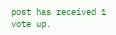post has received 1 vote up.